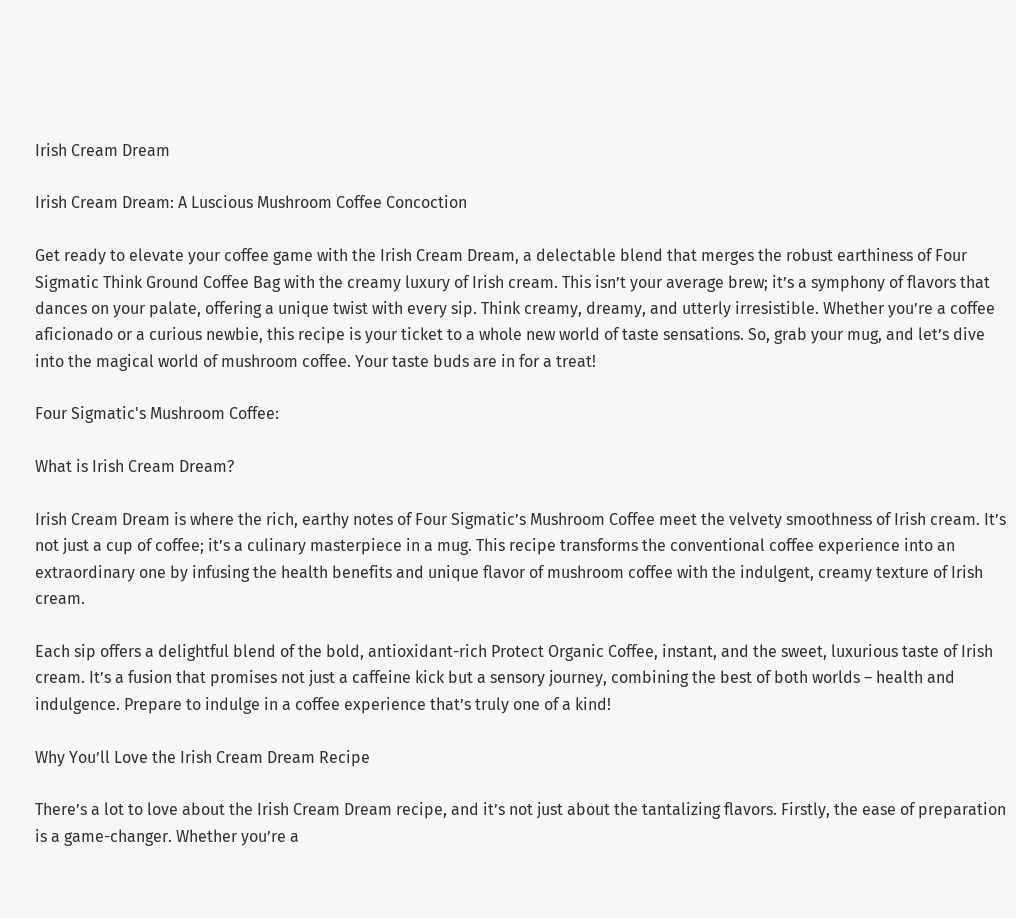Irish Cream Dream

Irish Cream Dream: A Luscious Mushroom Coffee Concoction

Get ready to elevate your coffee game with the Irish Cream Dream, a delectable blend that merges the robust earthiness of Four Sigmatic Think Ground Coffee Bag with the creamy luxury of Irish cream. This isn’t your average brew; it’s a symphony of flavors that dances on your palate, offering a unique twist with every sip. Think creamy, dreamy, and utterly irresistible. Whether you’re a coffee aficionado or a curious newbie, this recipe is your ticket to a whole new world of taste sensations. So, grab your mug, and let’s dive into the magical world of mushroom coffee. Your taste buds are in for a treat!

Four Sigmatic's Mushroom Coffee:

What is Irish Cream Dream?

Irish Cream Dream is where the rich, earthy notes of Four Sigmatic’s Mushroom Coffee meet the velvety smoothness of Irish cream. It’s not just a cup of coffee; it’s a culinary masterpiece in a mug. This recipe transforms the conventional coffee experience into an extraordinary one by infusing the health benefits and unique flavor of mushroom coffee with the indulgent, creamy texture of Irish cream.

Each sip offers a delightful blend of the bold, antioxidant-rich Protect Organic Coffee, instant, and the sweet, luxurious taste of Irish cream. It’s a fusion that promises not just a caffeine kick but a sensory journey, combining the best of both worlds – health and indulgence. Prepare to indulge in a coffee experience that’s truly one of a kind!

Why You’ll Love the Irish Cream Dream Recipe

There’s a lot to love about the Irish Cream Dream recipe, and it’s not just about the tantalizing flavors. Firstly, the ease of preparation is a game-changer. Whether you’re a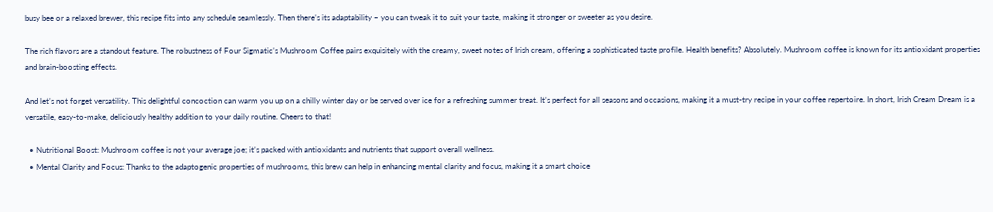busy bee or a relaxed brewer, this recipe fits into any schedule seamlessly. Then there’s its adaptability – you can tweak it to suit your taste, making it stronger or sweeter as you desire.

The rich flavors are a standout feature. The robustness of Four Sigmatic’s Mushroom Coffee pairs exquisitely with the creamy, sweet notes of Irish cream, offering a sophisticated taste profile. Health benefits? Absolutely. Mushroom coffee is known for its antioxidant properties and brain-boosting effects.

And let’s not forget versatility. This delightful concoction can warm you up on a chilly winter day or be served over ice for a refreshing summer treat. It’s perfect for all seasons and occasions, making it a must-try recipe in your coffee repertoire. In short, Irish Cream Dream is a versatile, easy-to-make, deliciously healthy addition to your daily routine. Cheers to that!

  • Nutritional Boost: Mushroom coffee is not your average joe; it’s packed with antioxidants and nutrients that support overall wellness.
  • Mental Clarity and Focus: Thanks to the adaptogenic properties of mushrooms, this brew can help in enhancing mental clarity and focus, making it a smart choice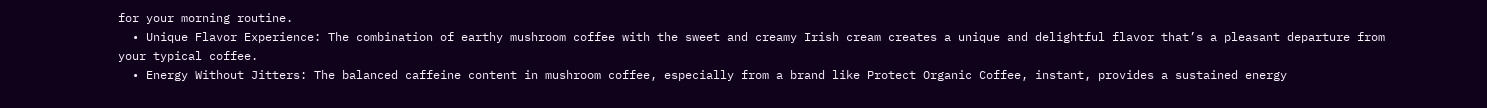for your morning routine.
  • Unique Flavor Experience: The combination of earthy mushroom coffee with the sweet and creamy Irish cream creates a unique and delightful flavor that’s a pleasant departure from your typical coffee.
  • Energy Without Jitters: The balanced caffeine content in mushroom coffee, especially from a brand like Protect Organic Coffee, instant, provides a sustained energy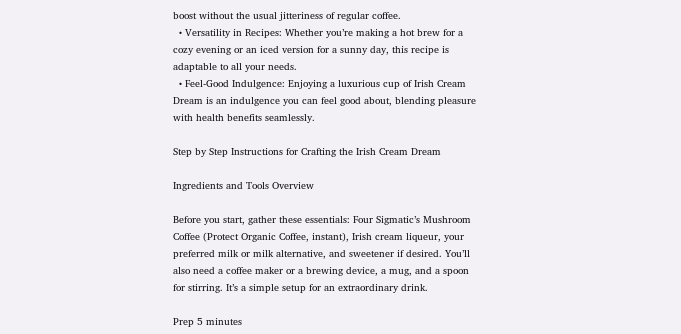boost without the usual jitteriness of regular coffee.
  • Versatility in Recipes: Whether you’re making a hot brew for a cozy evening or an iced version for a sunny day, this recipe is adaptable to all your needs.
  • Feel-Good Indulgence: Enjoying a luxurious cup of Irish Cream Dream is an indulgence you can feel good about, blending pleasure with health benefits seamlessly.

Step by Step Instructions for Crafting the Irish Cream Dream

Ingredients and Tools Overview

Before you start, gather these essentials: Four Sigmatic’s Mushroom Coffee (Protect Organic Coffee, instant), Irish cream liqueur, your preferred milk or milk alternative, and sweetener if desired. You’ll also need a coffee maker or a brewing device, a mug, and a spoon for stirring. It’s a simple setup for an extraordinary drink.

Prep 5 minutes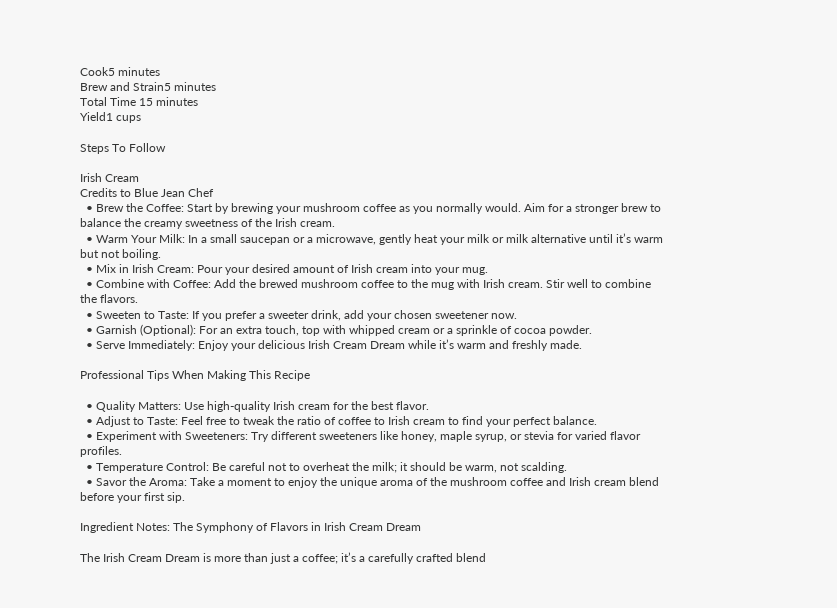Cook5 minutes
Brew and Strain5 minutes
Total Time 15 minutes
Yield1 cups

Steps To Follow

Irish Cream
Credits to Blue Jean Chef
  • Brew the Coffee: Start by brewing your mushroom coffee as you normally would. Aim for a stronger brew to balance the creamy sweetness of the Irish cream.
  • Warm Your Milk: In a small saucepan or a microwave, gently heat your milk or milk alternative until it’s warm but not boiling.
  • Mix in Irish Cream: Pour your desired amount of Irish cream into your mug.
  • Combine with Coffee: Add the brewed mushroom coffee to the mug with Irish cream. Stir well to combine the flavors.
  • Sweeten to Taste: If you prefer a sweeter drink, add your chosen sweetener now.
  • Garnish (Optional): For an extra touch, top with whipped cream or a sprinkle of cocoa powder.
  • Serve Immediately: Enjoy your delicious Irish Cream Dream while it’s warm and freshly made.

Professional Tips When Making This Recipe

  • Quality Matters: Use high-quality Irish cream for the best flavor.
  • Adjust to Taste: Feel free to tweak the ratio of coffee to Irish cream to find your perfect balance.
  • Experiment with Sweeteners: Try different sweeteners like honey, maple syrup, or stevia for varied flavor profiles.
  • Temperature Control: Be careful not to overheat the milk; it should be warm, not scalding.
  • Savor the Aroma: Take a moment to enjoy the unique aroma of the mushroom coffee and Irish cream blend before your first sip.

Ingredient Notes: The Symphony of Flavors in Irish Cream Dream

The Irish Cream Dream is more than just a coffee; it’s a carefully crafted blend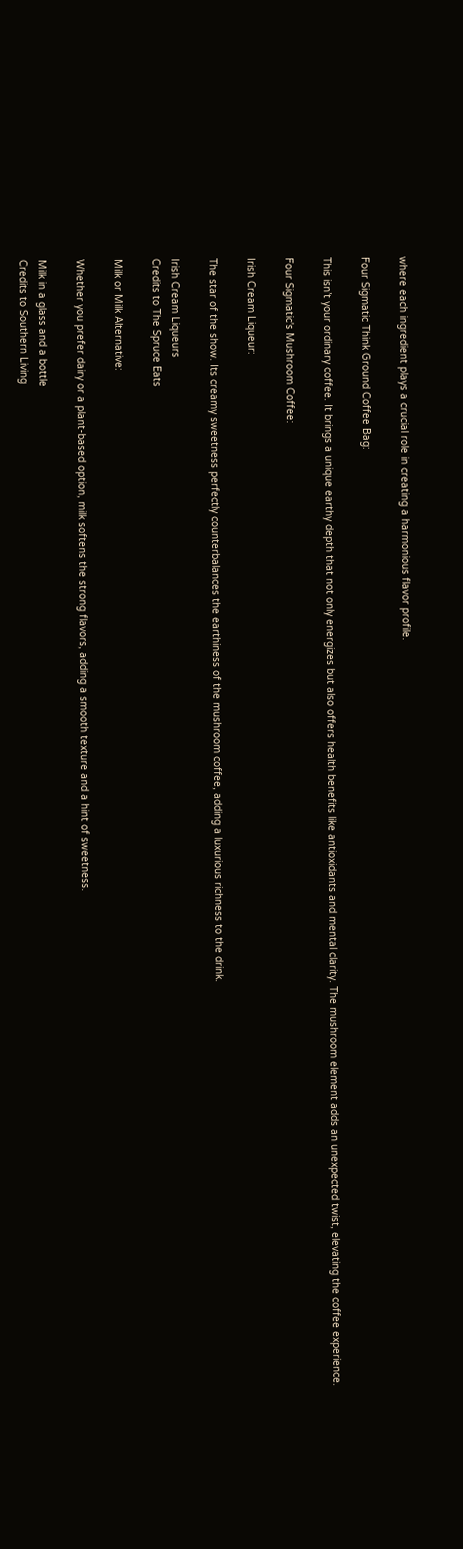where each ingredient plays a crucial role in creating a harmonious flavor profile.

Four Sigmatic Think Ground Coffee Bag:

This isn’t your ordinary coffee. It brings a unique earthy depth that not only energizes but also offers health benefits like antioxidants and mental clarity. The mushroom element adds an unexpected twist, elevating the coffee experience.

Four Sigmatic's Mushroom Coffee:

Irish Cream Liqueur:

The star of the show. Its creamy sweetness perfectly counterbalances the earthiness of the mushroom coffee, adding a luxurious richness to the drink.

Irish Cream Liqueurs
Credits to The Spruce Eats

Milk or Milk Alternative:

Whether you prefer dairy or a plant-based option, milk softens the strong flavors, adding a smooth texture and a hint of sweetness.

Milk in a glass and a bottle
Credits to Southern Living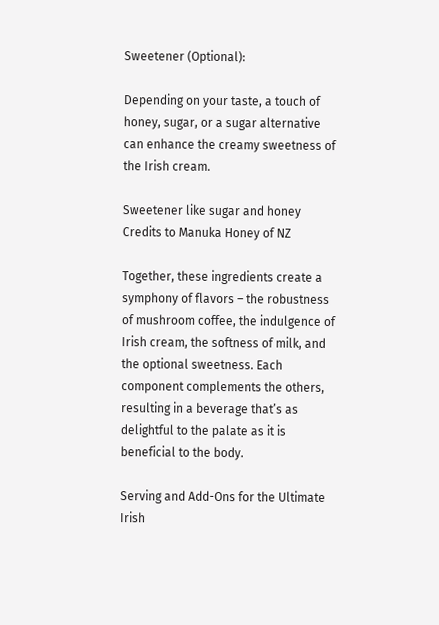Sweetener (Optional):

Depending on your taste, a touch of honey, sugar, or a sugar alternative can enhance the creamy sweetness of the Irish cream.

Sweetener like sugar and honey
Credits to Manuka Honey of NZ

Together, these ingredients create a symphony of flavors – the robustness of mushroom coffee, the indulgence of Irish cream, the softness of milk, and the optional sweetness. Each component complements the others, resulting in a beverage that’s as delightful to the palate as it is beneficial to the body.

Serving and Add-Ons for the Ultimate Irish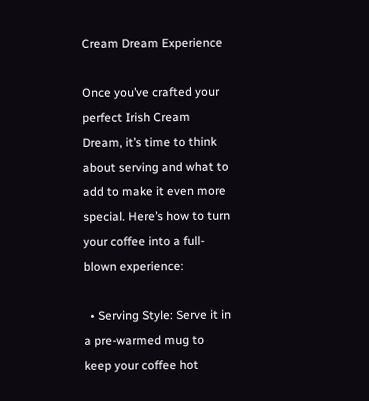Cream Dream Experience

Once you’ve crafted your perfect Irish Cream Dream, it’s time to think about serving and what to add to make it even more special. Here’s how to turn your coffee into a full-blown experience:

  • Serving Style: Serve it in a pre-warmed mug to keep your coffee hot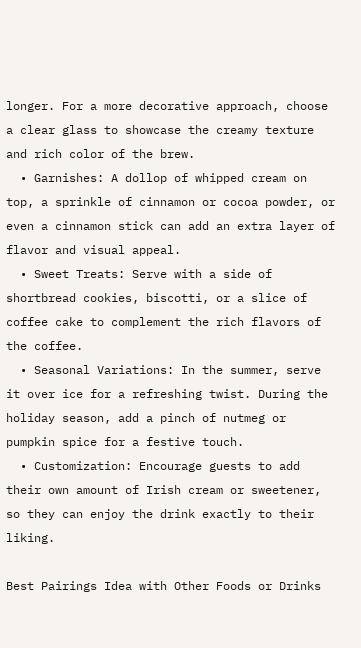longer. For a more decorative approach, choose a clear glass to showcase the creamy texture and rich color of the brew.
  • Garnishes: A dollop of whipped cream on top, a sprinkle of cinnamon or cocoa powder, or even a cinnamon stick can add an extra layer of flavor and visual appeal.
  • Sweet Treats: Serve with a side of shortbread cookies, biscotti, or a slice of coffee cake to complement the rich flavors of the coffee.
  • Seasonal Variations: In the summer, serve it over ice for a refreshing twist. During the holiday season, add a pinch of nutmeg or pumpkin spice for a festive touch.
  • Customization: Encourage guests to add their own amount of Irish cream or sweetener, so they can enjoy the drink exactly to their liking.

Best Pairings Idea with Other Foods or Drinks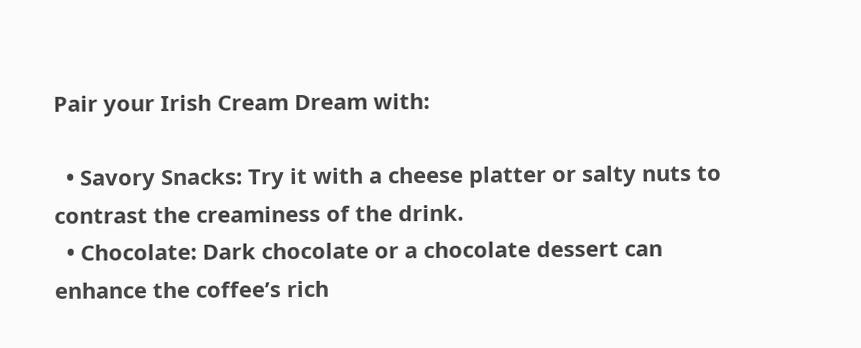Pair your Irish Cream Dream with:

  • Savory Snacks: Try it with a cheese platter or salty nuts to contrast the creaminess of the drink.
  • Chocolate: Dark chocolate or a chocolate dessert can enhance the coffee’s rich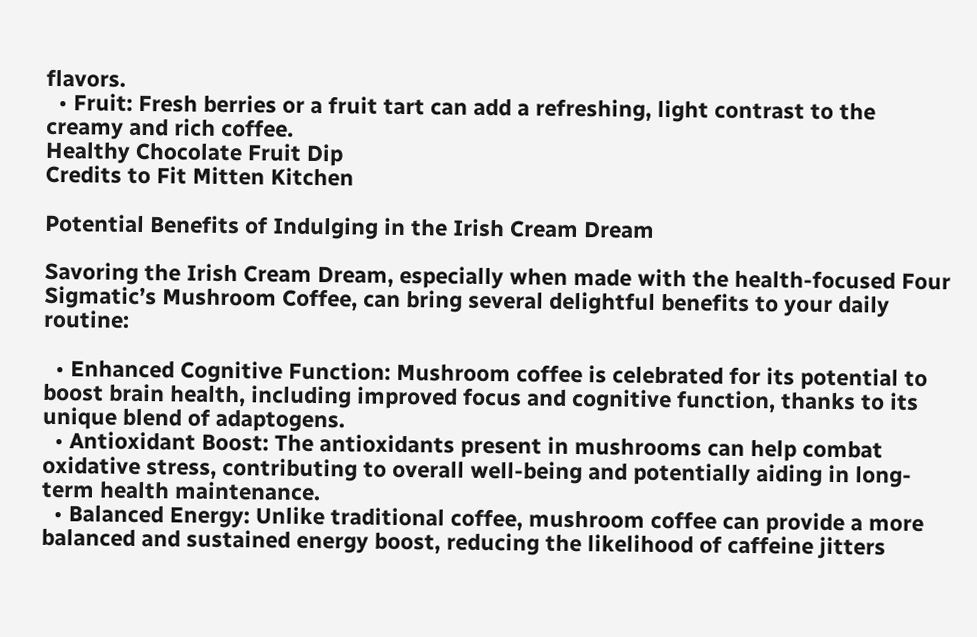flavors.
  • Fruit: Fresh berries or a fruit tart can add a refreshing, light contrast to the creamy and rich coffee.
Healthy Chocolate Fruit Dip
Credits to Fit Mitten Kitchen

Potential Benefits of Indulging in the Irish Cream Dream

Savoring the Irish Cream Dream, especially when made with the health-focused Four Sigmatic’s Mushroom Coffee, can bring several delightful benefits to your daily routine:

  • Enhanced Cognitive Function: Mushroom coffee is celebrated for its potential to boost brain health, including improved focus and cognitive function, thanks to its unique blend of adaptogens.
  • Antioxidant Boost: The antioxidants present in mushrooms can help combat oxidative stress, contributing to overall well-being and potentially aiding in long-term health maintenance.
  • Balanced Energy: Unlike traditional coffee, mushroom coffee can provide a more balanced and sustained energy boost, reducing the likelihood of caffeine jitters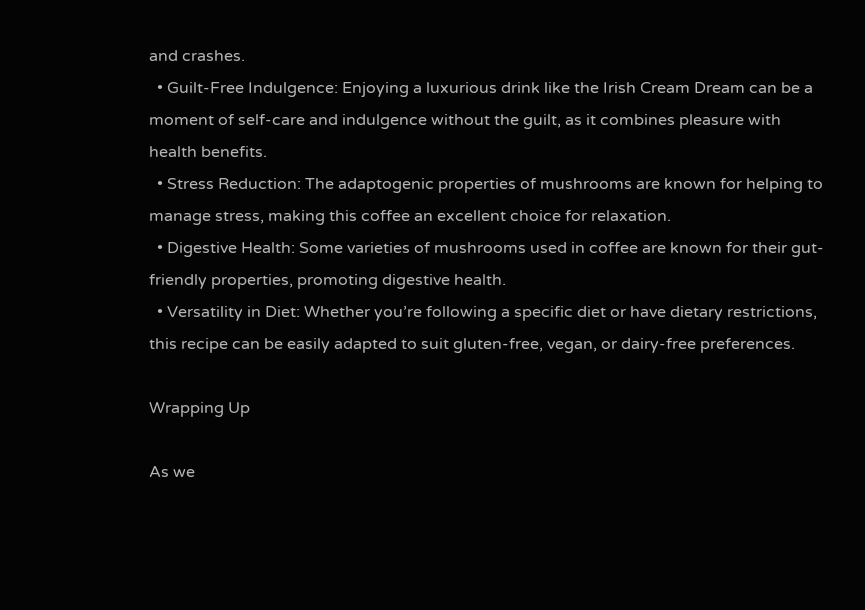and crashes.
  • Guilt-Free Indulgence: Enjoying a luxurious drink like the Irish Cream Dream can be a moment of self-care and indulgence without the guilt, as it combines pleasure with health benefits.
  • Stress Reduction: The adaptogenic properties of mushrooms are known for helping to manage stress, making this coffee an excellent choice for relaxation.
  • Digestive Health: Some varieties of mushrooms used in coffee are known for their gut-friendly properties, promoting digestive health.
  • Versatility in Diet: Whether you’re following a specific diet or have dietary restrictions, this recipe can be easily adapted to suit gluten-free, vegan, or dairy-free preferences.

Wrapping Up

As we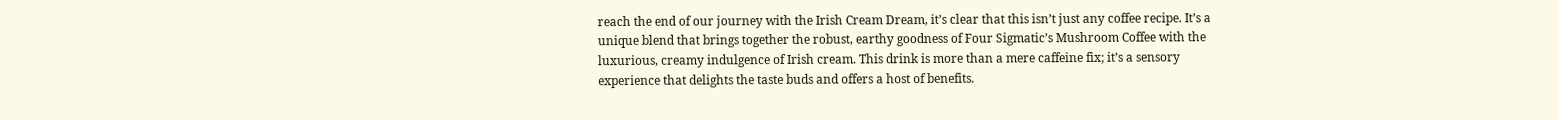reach the end of our journey with the Irish Cream Dream, it’s clear that this isn’t just any coffee recipe. It’s a unique blend that brings together the robust, earthy goodness of Four Sigmatic’s Mushroom Coffee with the luxurious, creamy indulgence of Irish cream. This drink is more than a mere caffeine fix; it’s a sensory experience that delights the taste buds and offers a host of benefits.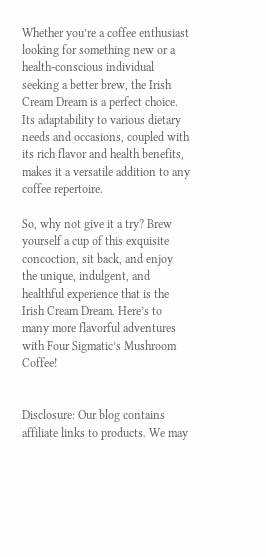Whether you’re a coffee enthusiast looking for something new or a health-conscious individual seeking a better brew, the Irish Cream Dream is a perfect choice. Its adaptability to various dietary needs and occasions, coupled with its rich flavor and health benefits, makes it a versatile addition to any coffee repertoire.

So, why not give it a try? Brew yourself a cup of this exquisite concoction, sit back, and enjoy the unique, indulgent, and healthful experience that is the Irish Cream Dream. Here’s to many more flavorful adventures with Four Sigmatic’s Mushroom Coffee!


Disclosure: Our blog contains affiliate links to products. We may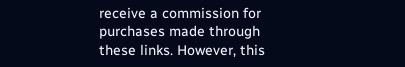receive a commission for purchases made through these links. However, this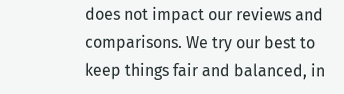does not impact our reviews and comparisons. We try our best to keep things fair and balanced, in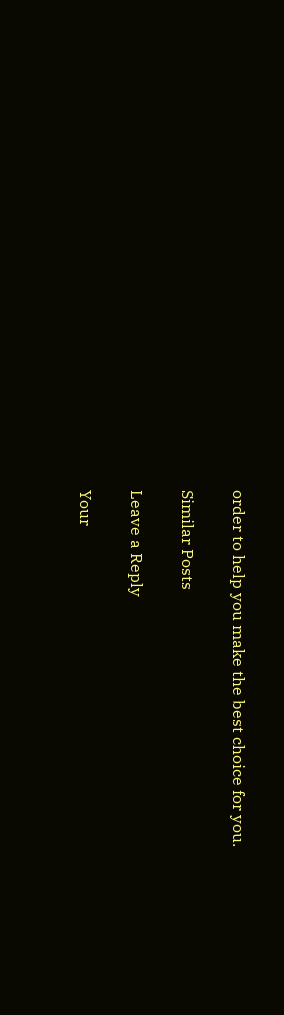order to help you make the best choice for you.

Similar Posts

Leave a Reply

Your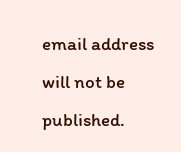email address will not be published.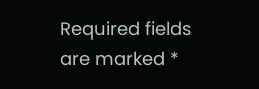Required fields are marked *